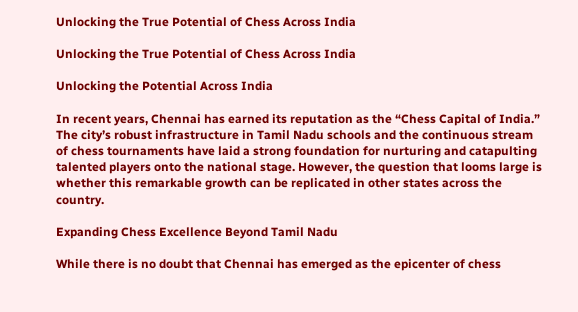Unlocking the True Potential of Chess Across India

Unlocking the True Potential of Chess Across India

Unlocking the Potential Across India

In recent years, Chennai has earned its reputation as the “Chess Capital of India.” The city’s robust infrastructure in Tamil Nadu schools and the continuous stream of chess tournaments have laid a strong foundation for nurturing and catapulting talented players onto the national stage. However, the question that looms large is whether this remarkable growth can be replicated in other states across the country.

Expanding Chess Excellence Beyond Tamil Nadu

While there is no doubt that Chennai has emerged as the epicenter of chess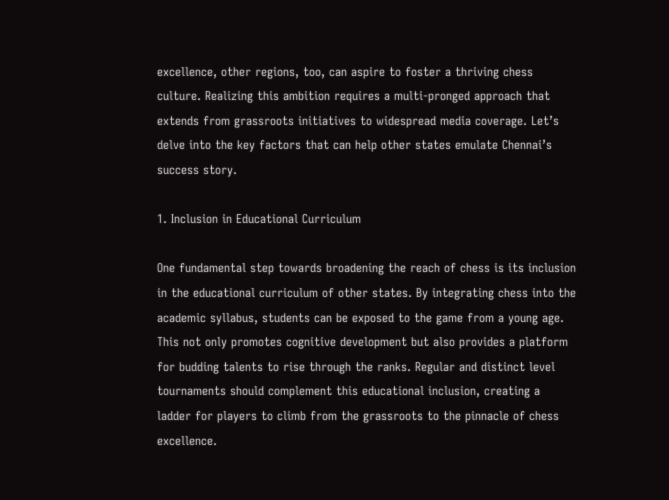excellence, other regions, too, can aspire to foster a thriving chess culture. Realizing this ambition requires a multi-pronged approach that extends from grassroots initiatives to widespread media coverage. Let’s delve into the key factors that can help other states emulate Chennai’s success story.

1. Inclusion in Educational Curriculum

One fundamental step towards broadening the reach of chess is its inclusion in the educational curriculum of other states. By integrating chess into the academic syllabus, students can be exposed to the game from a young age. This not only promotes cognitive development but also provides a platform for budding talents to rise through the ranks. Regular and distinct level tournaments should complement this educational inclusion, creating a ladder for players to climb from the grassroots to the pinnacle of chess excellence.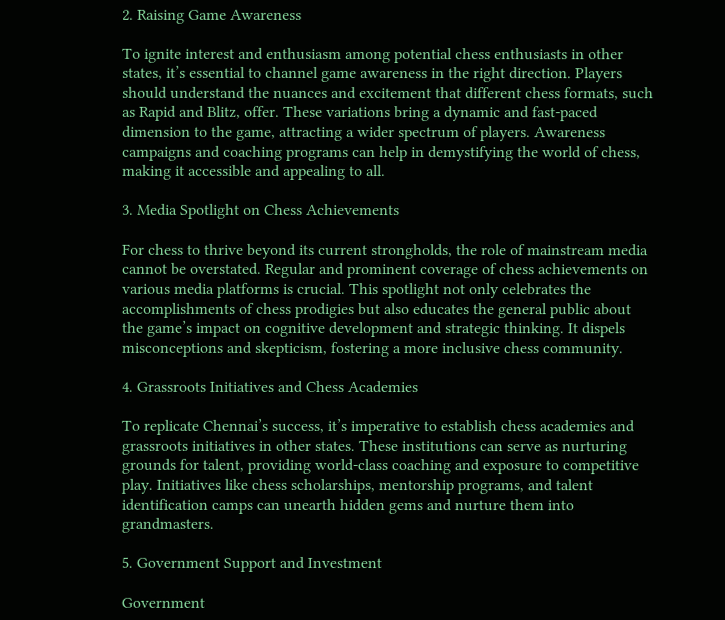2. Raising Game Awareness

To ignite interest and enthusiasm among potential chess enthusiasts in other states, it’s essential to channel game awareness in the right direction. Players should understand the nuances and excitement that different chess formats, such as Rapid and Blitz, offer. These variations bring a dynamic and fast-paced dimension to the game, attracting a wider spectrum of players. Awareness campaigns and coaching programs can help in demystifying the world of chess, making it accessible and appealing to all.

3. Media Spotlight on Chess Achievements

For chess to thrive beyond its current strongholds, the role of mainstream media cannot be overstated. Regular and prominent coverage of chess achievements on various media platforms is crucial. This spotlight not only celebrates the accomplishments of chess prodigies but also educates the general public about the game’s impact on cognitive development and strategic thinking. It dispels misconceptions and skepticism, fostering a more inclusive chess community.

4. Grassroots Initiatives and Chess Academies

To replicate Chennai’s success, it’s imperative to establish chess academies and grassroots initiatives in other states. These institutions can serve as nurturing grounds for talent, providing world-class coaching and exposure to competitive play. Initiatives like chess scholarships, mentorship programs, and talent identification camps can unearth hidden gems and nurture them into grandmasters.

5. Government Support and Investment

Government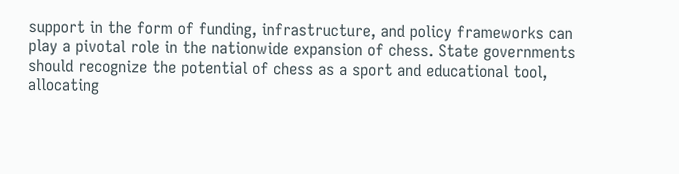support in the form of funding, infrastructure, and policy frameworks can play a pivotal role in the nationwide expansion of chess. State governments should recognize the potential of chess as a sport and educational tool, allocating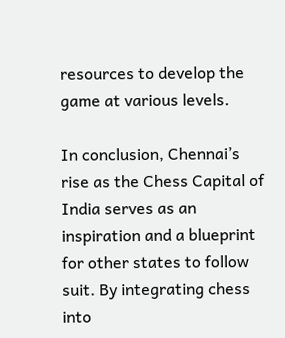resources to develop the game at various levels.

In conclusion, Chennai’s rise as the Chess Capital of India serves as an inspiration and a blueprint for other states to follow suit. By integrating chess into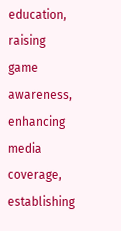education, raising game awareness, enhancing media coverage, establishing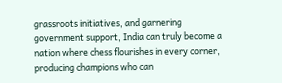grassroots initiatives, and garnering government support, India can truly become a nation where chess flourishes in every corner, producing champions who can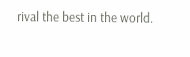rival the best in the world.